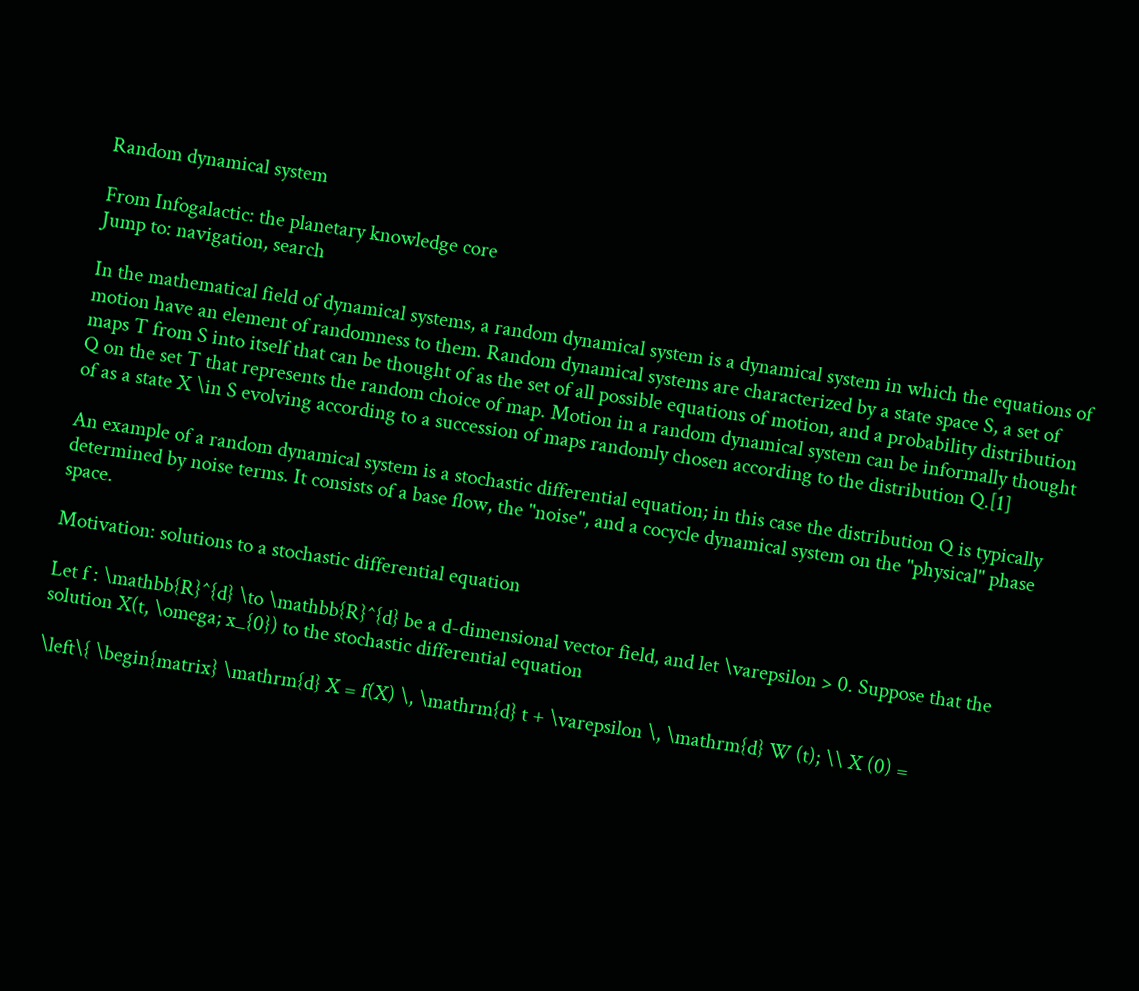Random dynamical system

From Infogalactic: the planetary knowledge core
Jump to: navigation, search

In the mathematical field of dynamical systems, a random dynamical system is a dynamical system in which the equations of motion have an element of randomness to them. Random dynamical systems are characterized by a state space S, a set of maps T from S into itself that can be thought of as the set of all possible equations of motion, and a probability distribution Q on the set T that represents the random choice of map. Motion in a random dynamical system can be informally thought of as a state X \in S evolving according to a succession of maps randomly chosen according to the distribution Q.[1]

An example of a random dynamical system is a stochastic differential equation; in this case the distribution Q is typically determined by noise terms. It consists of a base flow, the "noise", and a cocycle dynamical system on the "physical" phase space.

Motivation: solutions to a stochastic differential equation

Let f : \mathbb{R}^{d} \to \mathbb{R}^{d} be a d-dimensional vector field, and let \varepsilon > 0. Suppose that the solution X(t, \omega; x_{0}) to the stochastic differential equation

\left\{ \begin{matrix} \mathrm{d} X = f(X) \, \mathrm{d} t + \varepsilon \, \mathrm{d} W (t); \\ X (0) =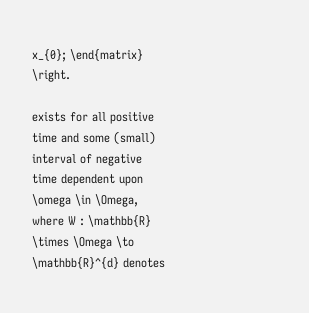x_{0}; \end{matrix} \right.

exists for all positive time and some (small) interval of negative time dependent upon \omega \in \Omega, where W : \mathbb{R} \times \Omega \to \mathbb{R}^{d} denotes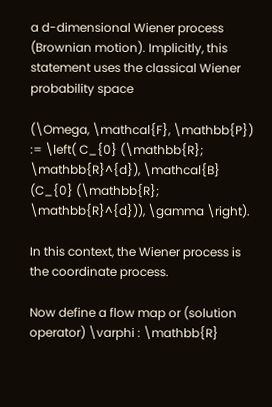a d-dimensional Wiener process (Brownian motion). Implicitly, this statement uses the classical Wiener probability space

(\Omega, \mathcal{F}, \mathbb{P}) := \left( C_{0} (\mathbb{R}; \mathbb{R}^{d}), \mathcal{B} (C_{0} (\mathbb{R}; \mathbb{R}^{d})), \gamma \right).

In this context, the Wiener process is the coordinate process.

Now define a flow map or (solution operator) \varphi : \mathbb{R}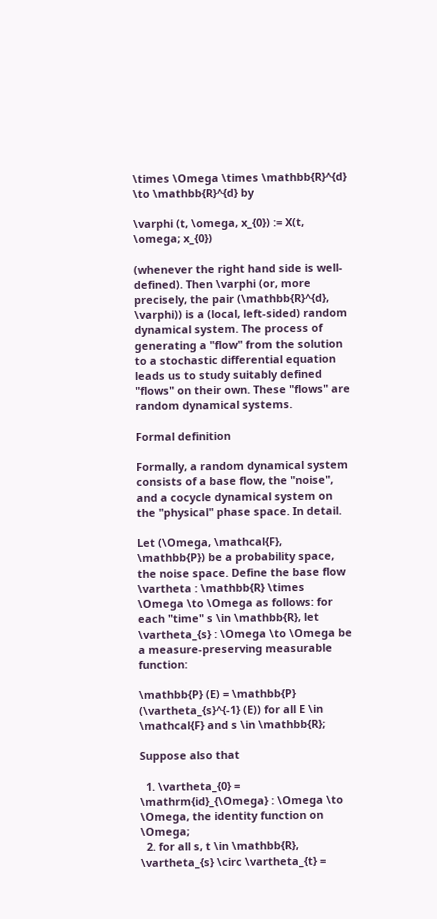\times \Omega \times \mathbb{R}^{d} \to \mathbb{R}^{d} by

\varphi (t, \omega, x_{0}) := X(t, \omega; x_{0})

(whenever the right hand side is well-defined). Then \varphi (or, more precisely, the pair (\mathbb{R}^{d}, \varphi)) is a (local, left-sided) random dynamical system. The process of generating a "flow" from the solution to a stochastic differential equation leads us to study suitably defined "flows" on their own. These "flows" are random dynamical systems.

Formal definition

Formally, a random dynamical system consists of a base flow, the "noise", and a cocycle dynamical system on the "physical" phase space. In detail.

Let (\Omega, \mathcal{F}, \mathbb{P}) be a probability space, the noise space. Define the base flow \vartheta : \mathbb{R} \times \Omega \to \Omega as follows: for each "time" s \in \mathbb{R}, let \vartheta_{s} : \Omega \to \Omega be a measure-preserving measurable function:

\mathbb{P} (E) = \mathbb{P} (\vartheta_{s}^{-1} (E)) for all E \in \mathcal{F} and s \in \mathbb{R};

Suppose also that

  1. \vartheta_{0} = \mathrm{id}_{\Omega} : \Omega \to \Omega, the identity function on \Omega;
  2. for all s, t \in \mathbb{R}, \vartheta_{s} \circ \vartheta_{t} =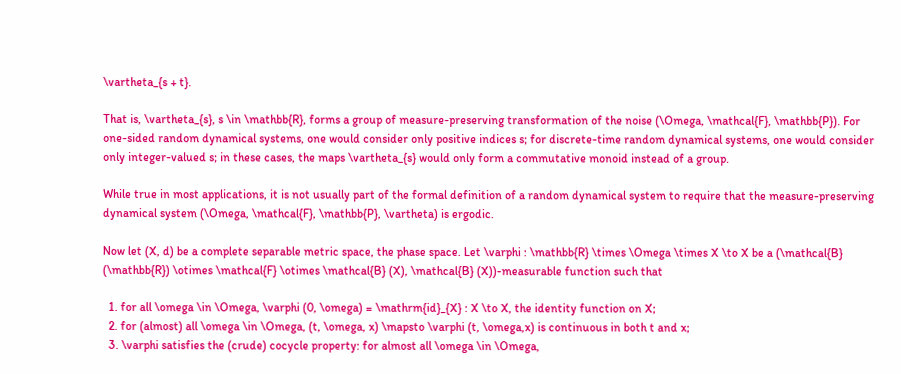\vartheta_{s + t}.

That is, \vartheta_{s}, s \in \mathbb{R}, forms a group of measure-preserving transformation of the noise (\Omega, \mathcal{F}, \mathbb{P}). For one-sided random dynamical systems, one would consider only positive indices s; for discrete-time random dynamical systems, one would consider only integer-valued s; in these cases, the maps \vartheta_{s} would only form a commutative monoid instead of a group.

While true in most applications, it is not usually part of the formal definition of a random dynamical system to require that the measure-preserving dynamical system (\Omega, \mathcal{F}, \mathbb{P}, \vartheta) is ergodic.

Now let (X, d) be a complete separable metric space, the phase space. Let \varphi : \mathbb{R} \times \Omega \times X \to X be a (\mathcal{B} (\mathbb{R}) \otimes \mathcal{F} \otimes \mathcal{B} (X), \mathcal{B} (X))-measurable function such that

  1. for all \omega \in \Omega, \varphi (0, \omega) = \mathrm{id}_{X} : X \to X, the identity function on X;
  2. for (almost) all \omega \in \Omega, (t, \omega, x) \mapsto \varphi (t, \omega,x) is continuous in both t and x;
  3. \varphi satisfies the (crude) cocycle property: for almost all \omega \in \Omega,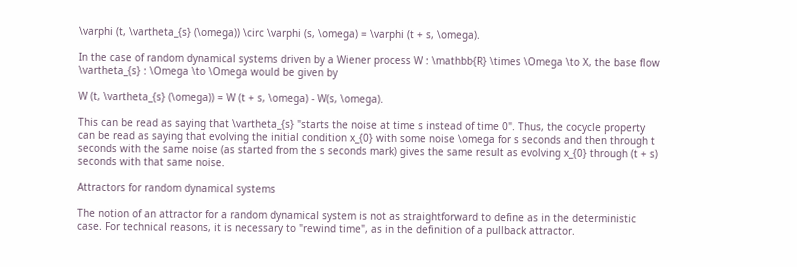\varphi (t, \vartheta_{s} (\omega)) \circ \varphi (s, \omega) = \varphi (t + s, \omega).

In the case of random dynamical systems driven by a Wiener process W : \mathbb{R} \times \Omega \to X, the base flow \vartheta_{s} : \Omega \to \Omega would be given by

W (t, \vartheta_{s} (\omega)) = W (t + s, \omega) - W(s, \omega).

This can be read as saying that \vartheta_{s} "starts the noise at time s instead of time 0". Thus, the cocycle property can be read as saying that evolving the initial condition x_{0} with some noise \omega for s seconds and then through t seconds with the same noise (as started from the s seconds mark) gives the same result as evolving x_{0} through (t + s) seconds with that same noise.

Attractors for random dynamical systems

The notion of an attractor for a random dynamical system is not as straightforward to define as in the deterministic case. For technical reasons, it is necessary to "rewind time", as in the definition of a pullback attractor.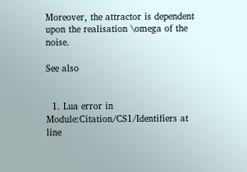Moreover, the attractor is dependent upon the realisation \omega of the noise.

See also


  1. Lua error in Module:Citation/CS1/Identifiers at line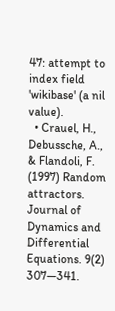47: attempt to index field 'wikibase' (a nil value).
  • Crauel, H., Debussche, A., & Flandoli, F. (1997) Random attractors. Journal of Dynamics and Differential Equations. 9(2) 307—341.